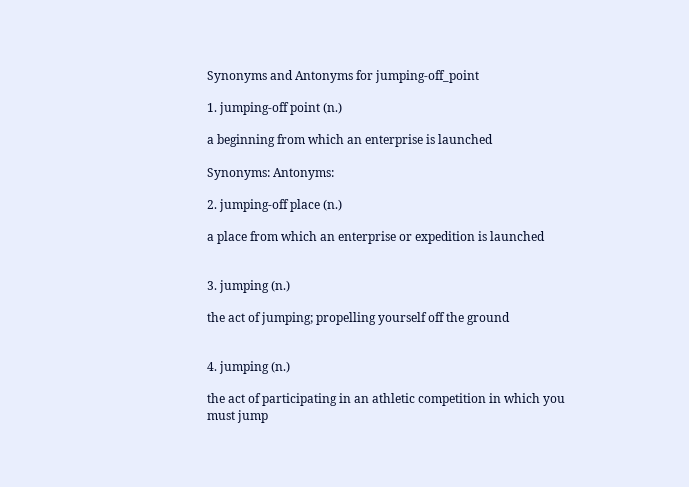Synonyms and Antonyms for jumping-off_point

1. jumping-off point (n.)

a beginning from which an enterprise is launched

Synonyms: Antonyms:

2. jumping-off place (n.)

a place from which an enterprise or expedition is launched


3. jumping (n.)

the act of jumping; propelling yourself off the ground


4. jumping (n.)

the act of participating in an athletic competition in which you must jump